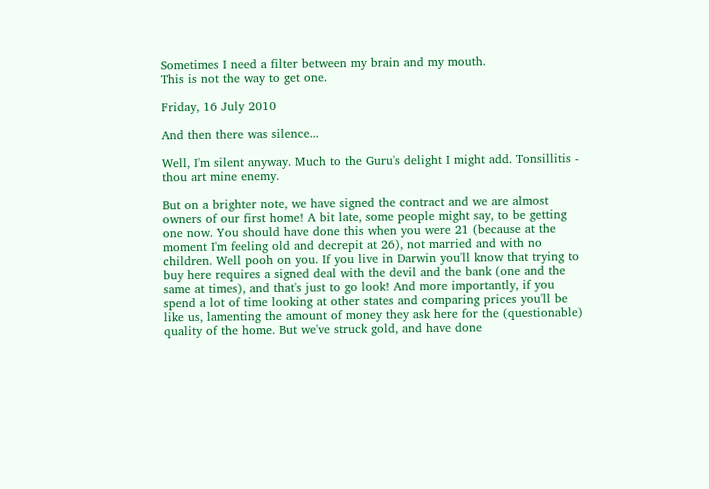Sometimes I need a filter between my brain and my mouth.
This is not the way to get one.

Friday, 16 July 2010

And then there was silence...

Well, I'm silent anyway. Much to the Guru's delight I might add. Tonsillitis - thou art mine enemy.

But on a brighter note, we have signed the contract and we are almost owners of our first home! A bit late, some people might say, to be getting one now. You should have done this when you were 21 (because at the moment I'm feeling old and decrepit at 26), not married and with no children. Well pooh on you. If you live in Darwin you'll know that trying to buy here requires a signed deal with the devil and the bank (one and the same at times), and that's just to go look! And more importantly, if you spend a lot of time looking at other states and comparing prices you'll be like us, lamenting the amount of money they ask here for the (questionable) quality of the home. But we've struck gold, and have done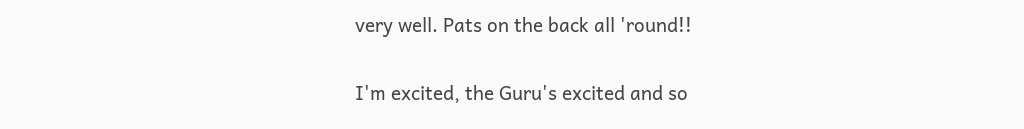very well. Pats on the back all 'round!!

I'm excited, the Guru's excited and so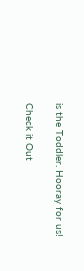is the Toddler. Hooray for us!

Check it Out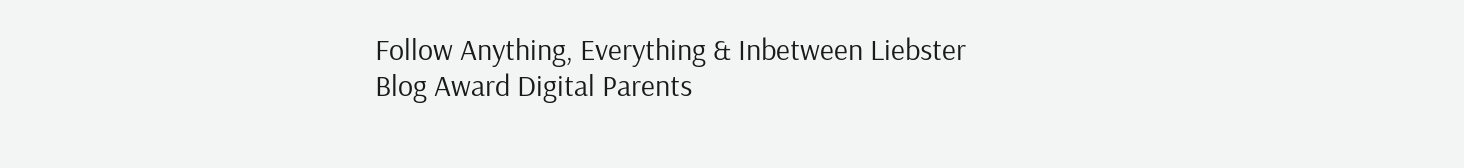Follow Anything, Everything & Inbetween Liebster Blog Award Digital Parents